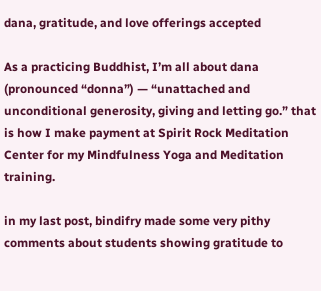dana, gratitude, and love offerings accepted

As a practicing Buddhist, I’m all about dana (pronounced “donna”) — “unattached and unconditional generosity, giving and letting go.” that is how I make payment at Spirit Rock Meditation Center for my Mindfulness Yoga and Meditation training.

in my last post, bindifry made some very pithy comments about students showing gratitude to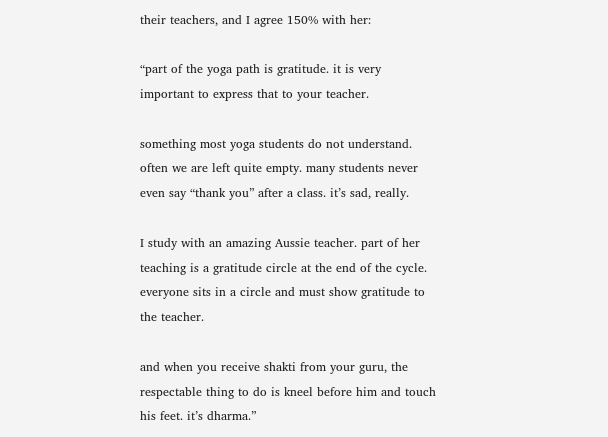their teachers, and I agree 150% with her:

“part of the yoga path is gratitude. it is very important to express that to your teacher.

something most yoga students do not understand. often we are left quite empty. many students never even say “thank you” after a class. it’s sad, really.

I study with an amazing Aussie teacher. part of her teaching is a gratitude circle at the end of the cycle. everyone sits in a circle and must show gratitude to the teacher.

and when you receive shakti from your guru, the respectable thing to do is kneel before him and touch his feet. it’s dharma.”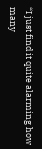“I just find it quite alarming how many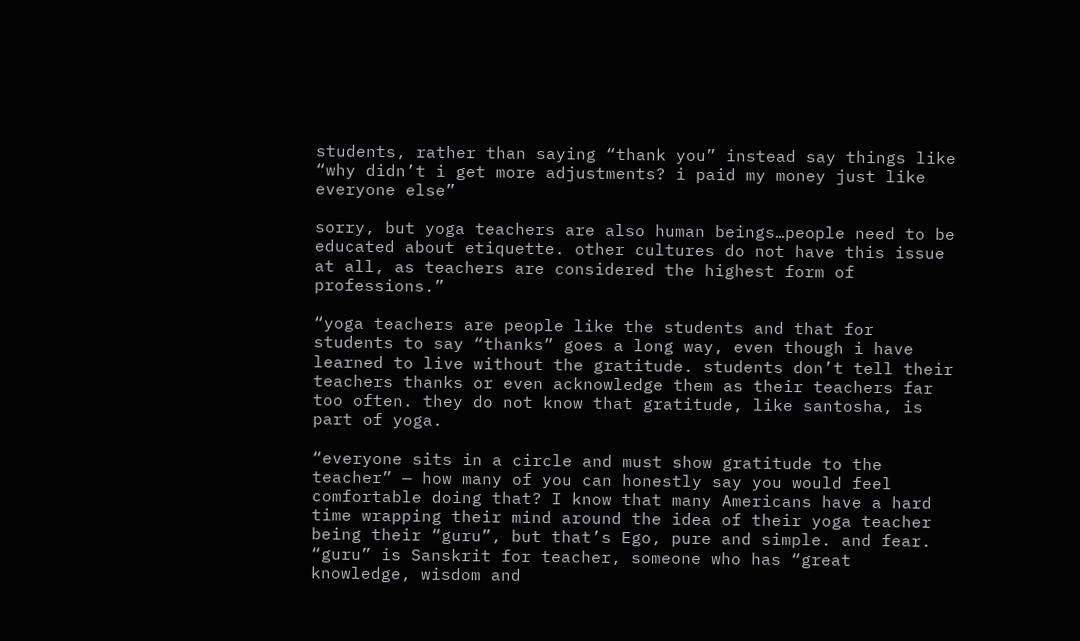students, rather than saying “thank you” instead say things like “why didn’t i get more adjustments? i paid my money just like everyone else”

sorry, but yoga teachers are also human beings…people need to be educated about etiquette. other cultures do not have this issue at all, as teachers are considered the highest form of professions.”

“yoga teachers are people like the students and that for students to say “thanks” goes a long way, even though i have learned to live without the gratitude. students don’t tell their teachers thanks or even acknowledge them as their teachers far too often. they do not know that gratitude, like santosha, is part of yoga.

“everyone sits in a circle and must show gratitude to the teacher” — how many of you can honestly say you would feel comfortable doing that? I know that many Americans have a hard time wrapping their mind around the idea of their yoga teacher being their “guru”, but that’s Ego, pure and simple. and fear. “guru” is Sanskrit for teacher, someone who has “great knowledge, wisdom and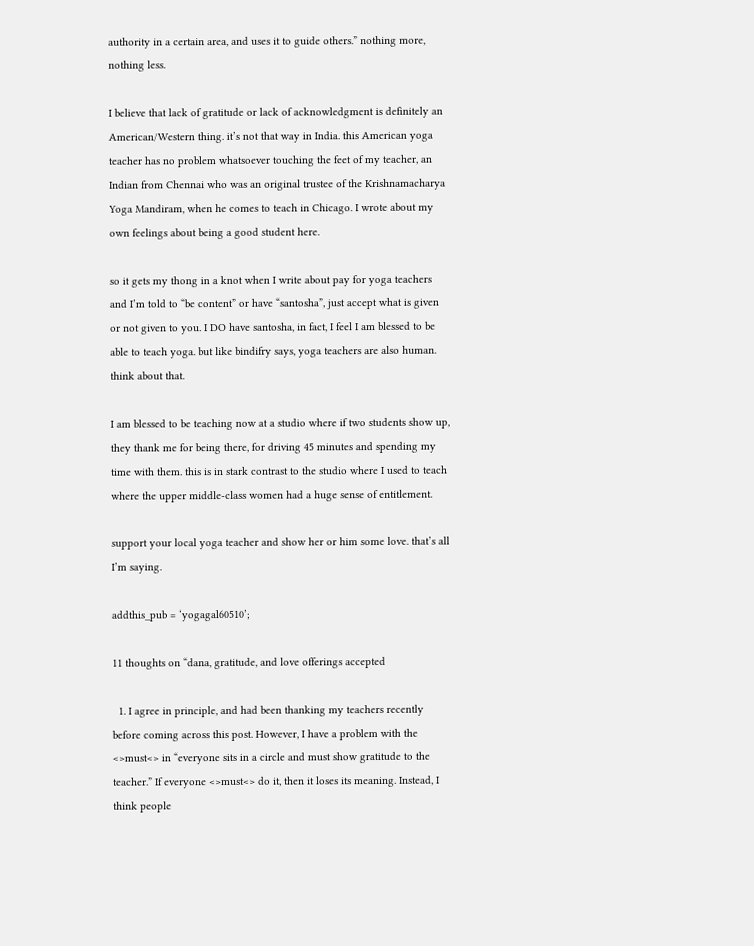authority in a certain area, and uses it to guide others.” nothing more, nothing less.

I believe that lack of gratitude or lack of acknowledgment is definitely an American/Western thing. it’s not that way in India. this American yoga teacher has no problem whatsoever touching the feet of my teacher, an Indian from Chennai who was an original trustee of the Krishnamacharya Yoga Mandiram, when he comes to teach in Chicago. I wrote about my own feelings about being a good student here.

so it gets my thong in a knot when I write about pay for yoga teachers and I’m told to “be content” or have “santosha”, just accept what is given or not given to you. I DO have santosha, in fact, I feel I am blessed to be able to teach yoga. but like bindifry says, yoga teachers are also human. think about that.

I am blessed to be teaching now at a studio where if two students show up, they thank me for being there, for driving 45 minutes and spending my time with them. this is in stark contrast to the studio where I used to teach where the upper middle-class women had a huge sense of entitlement.

support your local yoga teacher and show her or him some love. that’s all I’m saying.

addthis_pub = ‘yogagal60510’;

11 thoughts on “dana, gratitude, and love offerings accepted

  1. I agree in principle, and had been thanking my teachers recently before coming across this post. However, I have a problem with the <>must<> in “everyone sits in a circle and must show gratitude to the teacher.” If everyone <>must<> do it, then it loses its meaning. Instead, I think people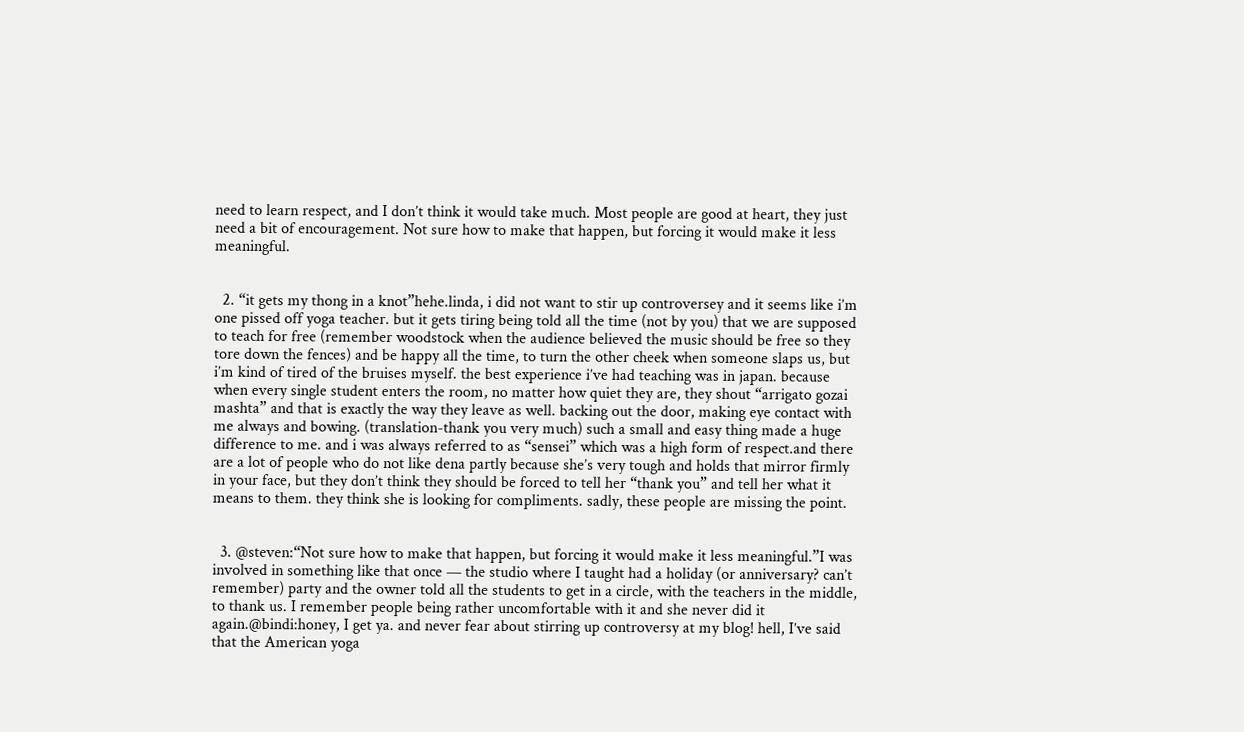need to learn respect, and I don’t think it would take much. Most people are good at heart, they just need a bit of encouragement. Not sure how to make that happen, but forcing it would make it less meaningful.


  2. “it gets my thong in a knot”hehe.linda, i did not want to stir up controversey and it seems like i’m one pissed off yoga teacher. but it gets tiring being told all the time (not by you) that we are supposed to teach for free (remember woodstock when the audience believed the music should be free so they tore down the fences) and be happy all the time, to turn the other cheek when someone slaps us, but i’m kind of tired of the bruises myself. the best experience i’ve had teaching was in japan. because when every single student enters the room, no matter how quiet they are, they shout “arrigato gozai mashta” and that is exactly the way they leave as well. backing out the door, making eye contact with me always and bowing. (translation-thank you very much) such a small and easy thing made a huge difference to me. and i was always referred to as “sensei” which was a high form of respect.and there are a lot of people who do not like dena partly because she’s very tough and holds that mirror firmly in your face, but they don’t think they should be forced to tell her “thank you” and tell her what it means to them. they think she is looking for compliments. sadly, these people are missing the point.


  3. @steven:“Not sure how to make that happen, but forcing it would make it less meaningful.”I was involved in something like that once — the studio where I taught had a holiday (or anniversary? can’t remember) party and the owner told all the students to get in a circle, with the teachers in the middle, to thank us. I remember people being rather uncomfortable with it and she never did it again.@bindi:honey, I get ya. and never fear about stirring up controversy at my blog! hell, I’ve said that the American yoga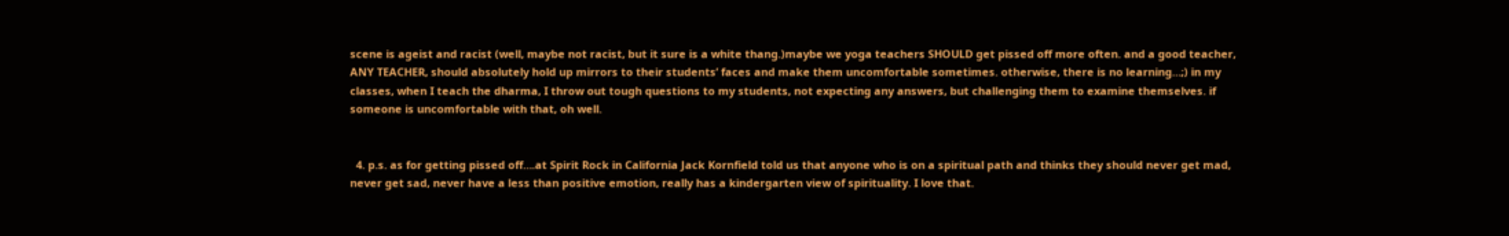scene is ageist and racist (well, maybe not racist, but it sure is a white thang.)maybe we yoga teachers SHOULD get pissed off more often. and a good teacher, ANY TEACHER, should absolutely hold up mirrors to their students’ faces and make them uncomfortable sometimes. otherwise, there is no learning…;) in my classes, when I teach the dharma, I throw out tough questions to my students, not expecting any answers, but challenging them to examine themselves. if someone is uncomfortable with that, oh well.


  4. p.s. as for getting pissed off….at Spirit Rock in California Jack Kornfield told us that anyone who is on a spiritual path and thinks they should never get mad, never get sad, never have a less than positive emotion, really has a kindergarten view of spirituality. I love that.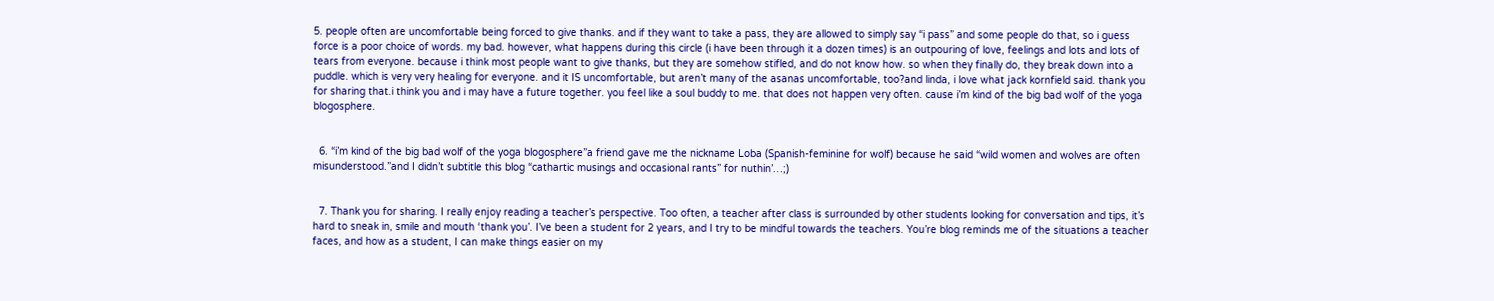5. people often are uncomfortable being forced to give thanks. and if they want to take a pass, they are allowed to simply say “i pass” and some people do that, so i guess force is a poor choice of words. my bad. however, what happens during this circle (i have been through it a dozen times) is an outpouring of love, feelings and lots and lots of tears from everyone. because i think most people want to give thanks, but they are somehow stifled, and do not know how. so when they finally do, they break down into a puddle. which is very very healing for everyone. and it IS uncomfortable, but aren’t many of the asanas uncomfortable, too?and linda, i love what jack kornfield said. thank you for sharing that.i think you and i may have a future together. you feel like a soul buddy to me. that does not happen very often. cause i’m kind of the big bad wolf of the yoga blogosphere.


  6. “i’m kind of the big bad wolf of the yoga blogosphere”a friend gave me the nickname Loba (Spanish-feminine for wolf) because he said “wild women and wolves are often misunderstood.”and I didn’t subtitle this blog “cathartic musings and occasional rants” for nuthin’…;)


  7. Thank you for sharing. I really enjoy reading a teacher’s perspective. Too often, a teacher after class is surrounded by other students looking for conversation and tips, it’s hard to sneak in, smile and mouth ‘thank you’. I’ve been a student for 2 years, and I try to be mindful towards the teachers. You’re blog reminds me of the situations a teacher faces, and how as a student, I can make things easier on my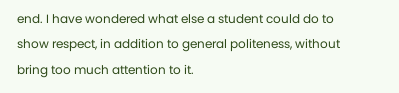end. I have wondered what else a student could do to show respect, in addition to general politeness, without bring too much attention to it.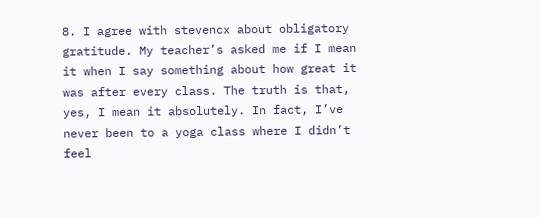8. I agree with stevencx about obligatory gratitude. My teacher’s asked me if I mean it when I say something about how great it was after every class. The truth is that, yes, I mean it absolutely. In fact, I’ve never been to a yoga class where I didn’t feel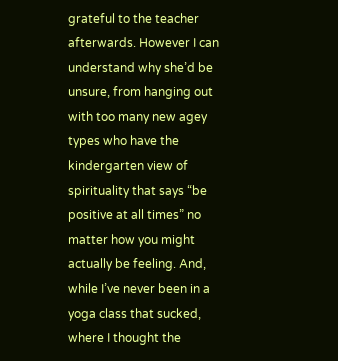grateful to the teacher afterwards. However I can understand why she’d be unsure, from hanging out with too many new agey types who have the kindergarten view of spirituality that says “be positive at all times” no matter how you might actually be feeling. And, while I’ve never been in a yoga class that sucked, where I thought the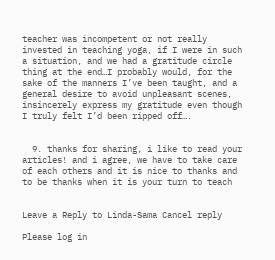teacher was incompetent or not really invested in teaching yoga, if I were in such a situation, and we had a gratitude circle thing at the end…I probably would, for the sake of the manners I’ve been taught, and a general desire to avoid unpleasant scenes, insincerely express my gratitude even though I truly felt I’d been ripped off….


  9. thanks for sharing, i like to read your articles! and i agree, we have to take care of each others and it is nice to thanks and to be thanks when it is your turn to teach


Leave a Reply to Linda-Sama Cancel reply

Please log in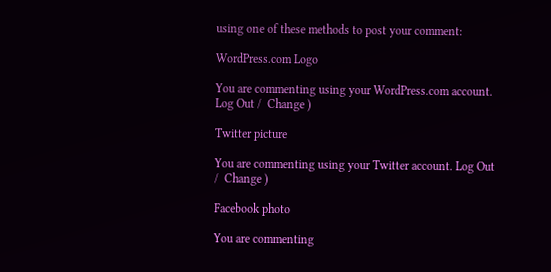using one of these methods to post your comment:

WordPress.com Logo

You are commenting using your WordPress.com account. Log Out /  Change )

Twitter picture

You are commenting using your Twitter account. Log Out /  Change )

Facebook photo

You are commenting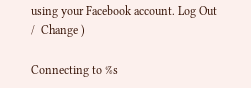using your Facebook account. Log Out /  Change )

Connecting to %s